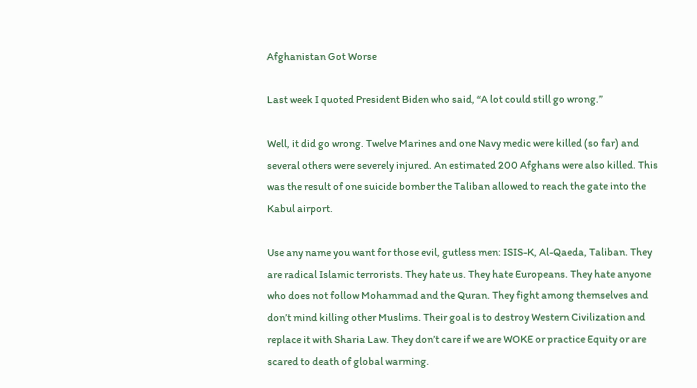Afghanistan Got Worse

Last week I quoted President Biden who said, “A lot could still go wrong.”

Well, it did go wrong. Twelve Marines and one Navy medic were killed (so far) and several others were severely injured. An estimated 200 Afghans were also killed. This was the result of one suicide bomber the Taliban allowed to reach the gate into the Kabul airport.

Use any name you want for those evil, gutless men: ISIS-K, Al-Qaeda, Taliban. They are radical Islamic terrorists. They hate us. They hate Europeans. They hate anyone who does not follow Mohammad and the Quran. They fight among themselves and don’t mind killing other Muslims. Their goal is to destroy Western Civilization and replace it with Sharia Law. They don’t care if we are WOKE or practice Equity or are scared to death of global warming.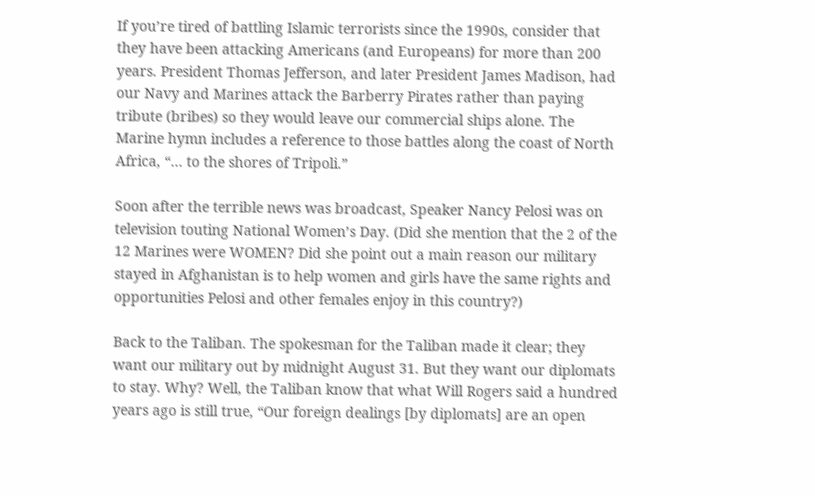If you’re tired of battling Islamic terrorists since the 1990s, consider that they have been attacking Americans (and Europeans) for more than 200 years. President Thomas Jefferson, and later President James Madison, had our Navy and Marines attack the Barberry Pirates rather than paying tribute (bribes) so they would leave our commercial ships alone. The Marine hymn includes a reference to those battles along the coast of North Africa, “… to the shores of Tripoli.”

Soon after the terrible news was broadcast, Speaker Nancy Pelosi was on television touting National Women’s Day. (Did she mention that the 2 of the 12 Marines were WOMEN? Did she point out a main reason our military stayed in Afghanistan is to help women and girls have the same rights and opportunities Pelosi and other females enjoy in this country?)

Back to the Taliban. The spokesman for the Taliban made it clear; they want our military out by midnight August 31. But they want our diplomats to stay. Why? Well, the Taliban know that what Will Rogers said a hundred years ago is still true, “Our foreign dealings [by diplomats] are an open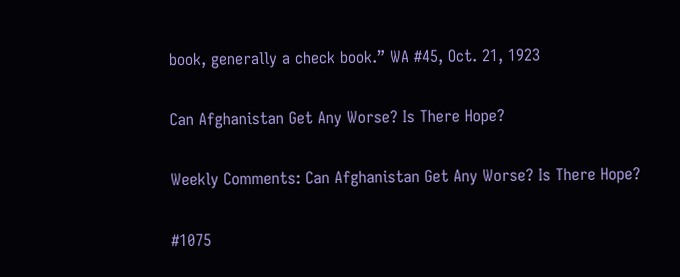book, generally a check book.” WA #45, Oct. 21, 1923

Can Afghanistan Get Any Worse? Is There Hope?

Weekly Comments: Can Afghanistan Get Any Worse? Is There Hope?

#1075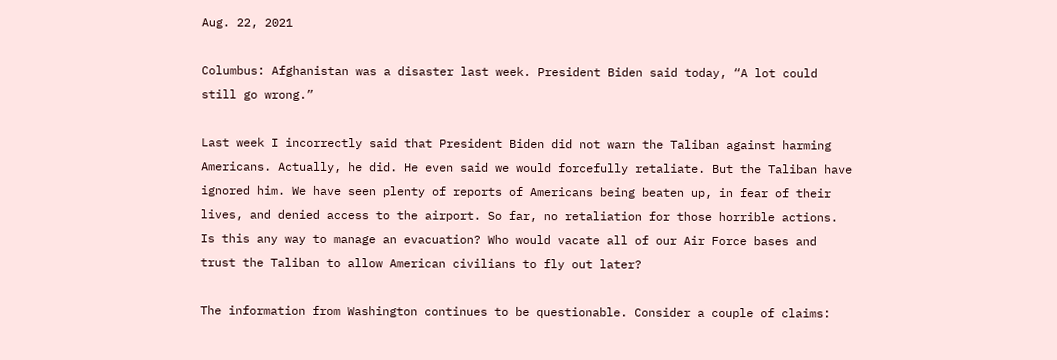Aug. 22, 2021

Columbus: Afghanistan was a disaster last week. President Biden said today, “A lot could still go wrong.”

Last week I incorrectly said that President Biden did not warn the Taliban against harming Americans. Actually, he did. He even said we would forcefully retaliate. But the Taliban have ignored him. We have seen plenty of reports of Americans being beaten up, in fear of their lives, and denied access to the airport. So far, no retaliation for those horrible actions. Is this any way to manage an evacuation? Who would vacate all of our Air Force bases and trust the Taliban to allow American civilians to fly out later?

The information from Washington continues to be questionable. Consider a couple of claims: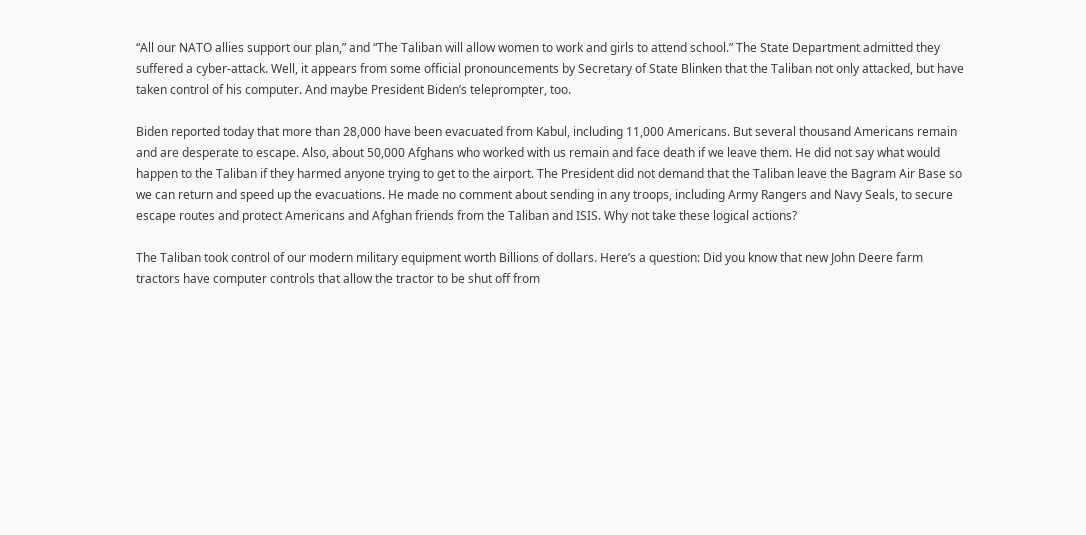“All our NATO allies support our plan,” and “The Taliban will allow women to work and girls to attend school.” The State Department admitted they suffered a cyber-attack. Well, it appears from some official pronouncements by Secretary of State Blinken that the Taliban not only attacked, but have taken control of his computer. And maybe President Biden’s teleprompter, too.

Biden reported today that more than 28,000 have been evacuated from Kabul, including 11,000 Americans. But several thousand Americans remain and are desperate to escape. Also, about 50,000 Afghans who worked with us remain and face death if we leave them. He did not say what would happen to the Taliban if they harmed anyone trying to get to the airport. The President did not demand that the Taliban leave the Bagram Air Base so we can return and speed up the evacuations. He made no comment about sending in any troops, including Army Rangers and Navy Seals, to secure escape routes and protect Americans and Afghan friends from the Taliban and ISIS. Why not take these logical actions?

The Taliban took control of our modern military equipment worth Billions of dollars. Here’s a question: Did you know that new John Deere farm tractors have computer controls that allow the tractor to be shut off from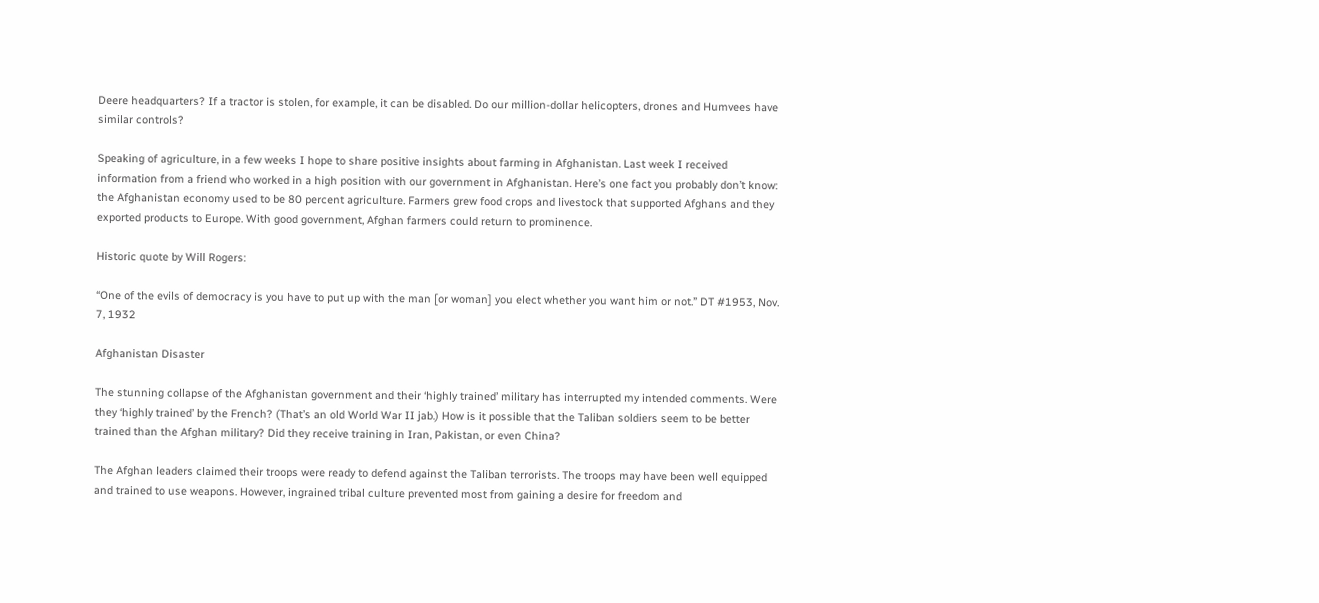Deere headquarters? If a tractor is stolen, for example, it can be disabled. Do our million-dollar helicopters, drones and Humvees have similar controls?

Speaking of agriculture, in a few weeks I hope to share positive insights about farming in Afghanistan. Last week I received information from a friend who worked in a high position with our government in Afghanistan. Here’s one fact you probably don’t know: the Afghanistan economy used to be 80 percent agriculture. Farmers grew food crops and livestock that supported Afghans and they exported products to Europe. With good government, Afghan farmers could return to prominence.

Historic quote by Will Rogers:

“One of the evils of democracy is you have to put up with the man [or woman] you elect whether you want him or not.” DT #1953, Nov.  7, 1932

Afghanistan Disaster

The stunning collapse of the Afghanistan government and their ‘highly trained’ military has interrupted my intended comments. Were they ‘highly trained’ by the French? (That’s an old World War II jab.) How is it possible that the Taliban soldiers seem to be better trained than the Afghan military? Did they receive training in Iran, Pakistan, or even China?

The Afghan leaders claimed their troops were ready to defend against the Taliban terrorists. The troops may have been well equipped and trained to use weapons. However, ingrained tribal culture prevented most from gaining a desire for freedom and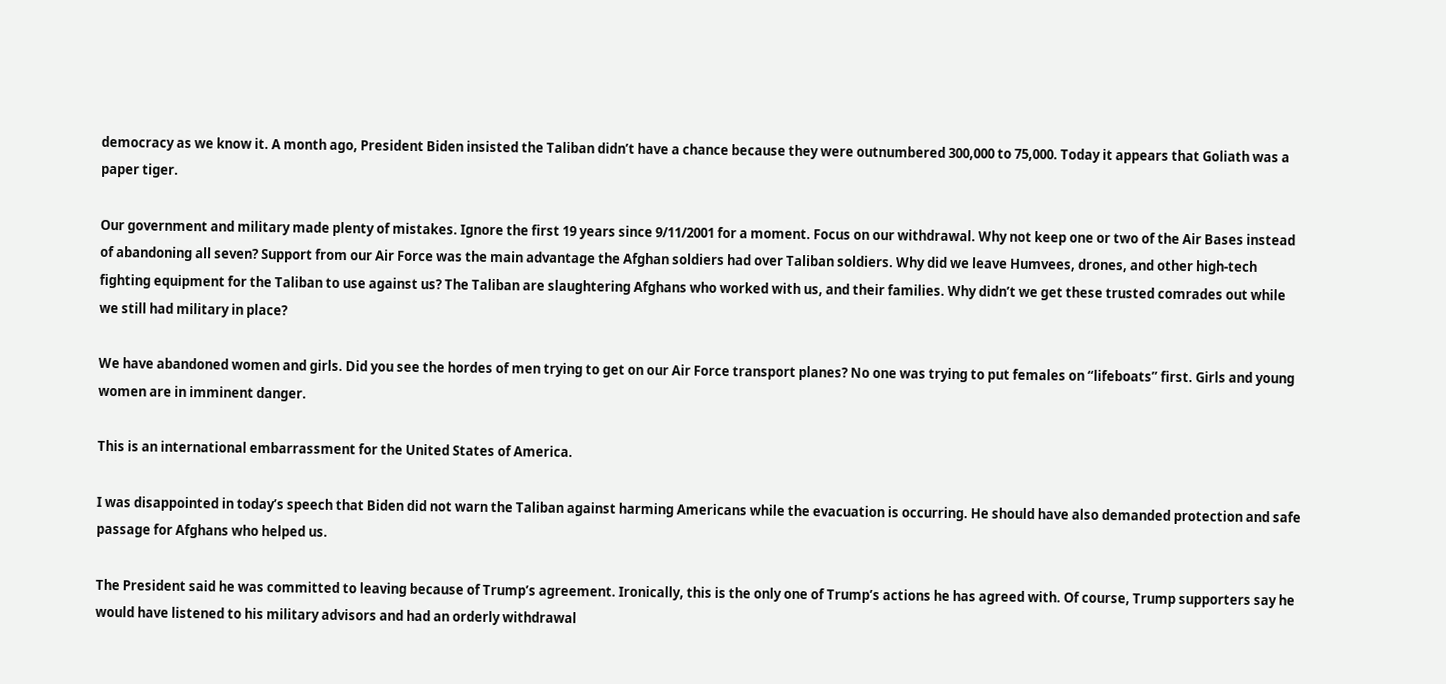democracy as we know it. A month ago, President Biden insisted the Taliban didn’t have a chance because they were outnumbered 300,000 to 75,000. Today it appears that Goliath was a paper tiger.

Our government and military made plenty of mistakes. Ignore the first 19 years since 9/11/2001 for a moment. Focus on our withdrawal. Why not keep one or two of the Air Bases instead of abandoning all seven? Support from our Air Force was the main advantage the Afghan soldiers had over Taliban soldiers. Why did we leave Humvees, drones, and other high-tech fighting equipment for the Taliban to use against us? The Taliban are slaughtering Afghans who worked with us, and their families. Why didn’t we get these trusted comrades out while we still had military in place?

We have abandoned women and girls. Did you see the hordes of men trying to get on our Air Force transport planes? No one was trying to put females on “lifeboats” first. Girls and young women are in imminent danger.

This is an international embarrassment for the United States of America.

I was disappointed in today’s speech that Biden did not warn the Taliban against harming Americans while the evacuation is occurring. He should have also demanded protection and safe passage for Afghans who helped us.

The President said he was committed to leaving because of Trump’s agreement. Ironically, this is the only one of Trump’s actions he has agreed with. Of course, Trump supporters say he would have listened to his military advisors and had an orderly withdrawal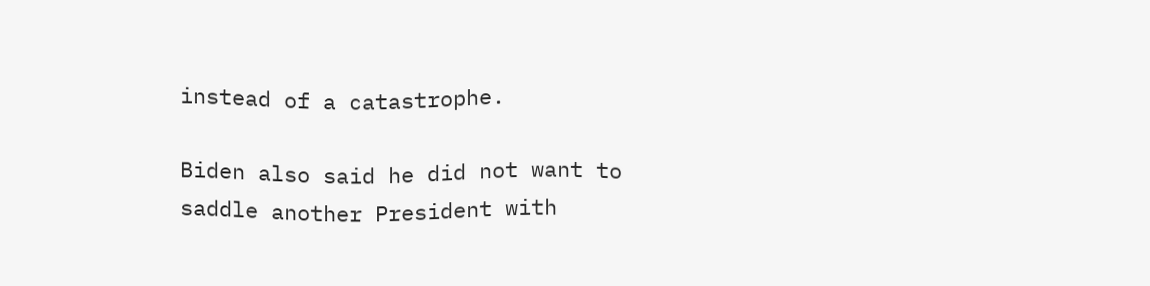instead of a catastrophe.

Biden also said he did not want to saddle another President with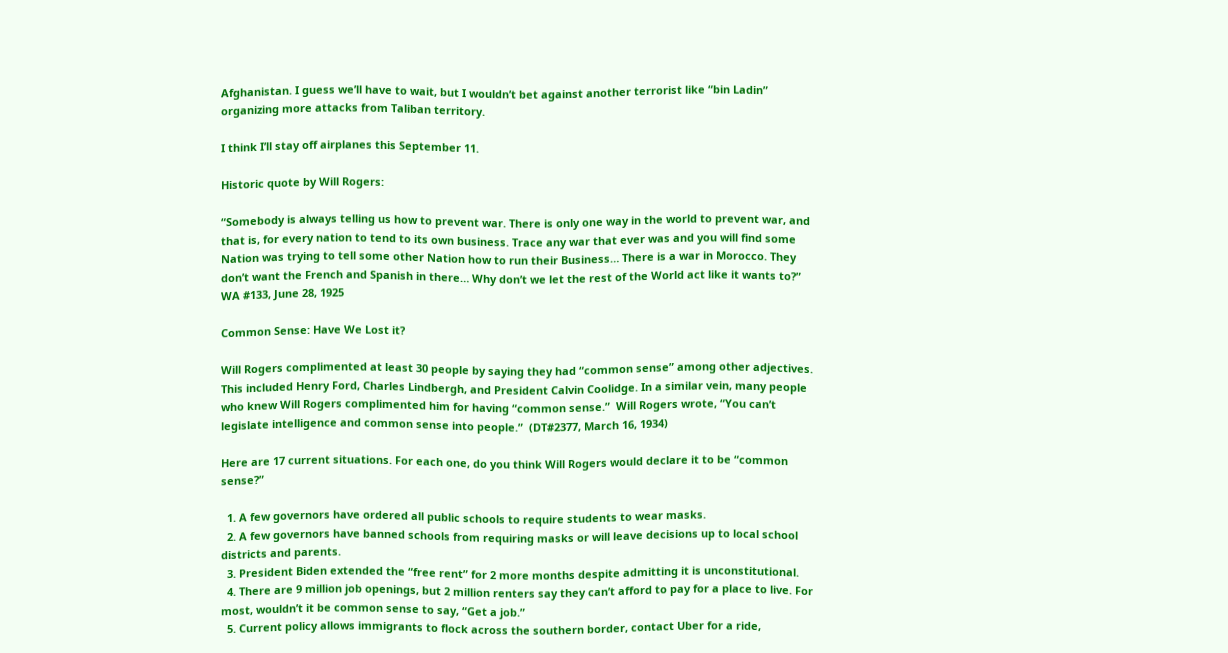Afghanistan. I guess we’ll have to wait, but I wouldn’t bet against another terrorist like “bin Ladin” organizing more attacks from Taliban territory.

I think I’ll stay off airplanes this September 11.

Historic quote by Will Rogers:

“Somebody is always telling us how to prevent war. There is only one way in the world to prevent war, and that is, for every nation to tend to its own business. Trace any war that ever was and you will find some Nation was trying to tell some other Nation how to run their Business… There is a war in Morocco. They don’t want the French and Spanish in there… Why don’t we let the rest of the World act like it wants to?” WA #133, June 28, 1925

Common Sense: Have We Lost it?

Will Rogers complimented at least 30 people by saying they had “common sense” among other adjectives. This included Henry Ford, Charles Lindbergh, and President Calvin Coolidge. In a similar vein, many people who knew Will Rogers complimented him for having “common sense.”  Will Rogers wrote, “You can’t legislate intelligence and common sense into people.”  (DT#2377, March 16, 1934)

Here are 17 current situations. For each one, do you think Will Rogers would declare it to be “common sense?”

  1. A few governors have ordered all public schools to require students to wear masks.
  2. A few governors have banned schools from requiring masks or will leave decisions up to local school districts and parents.
  3. President Biden extended the “free rent” for 2 more months despite admitting it is unconstitutional.
  4. There are 9 million job openings, but 2 million renters say they can’t afford to pay for a place to live. For most, wouldn’t it be common sense to say, “Get a job.”
  5. Current policy allows immigrants to flock across the southern border, contact Uber for a ride,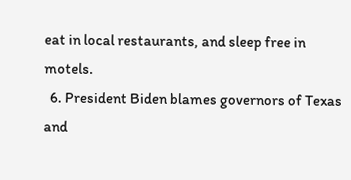eat in local restaurants, and sleep free in motels.
  6. President Biden blames governors of Texas and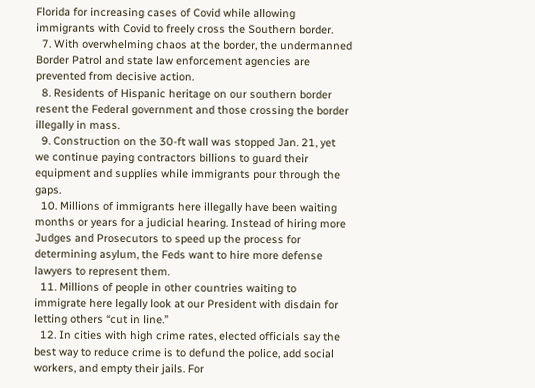Florida for increasing cases of Covid while allowing immigrants with Covid to freely cross the Southern border.
  7. With overwhelming chaos at the border, the undermanned Border Patrol and state law enforcement agencies are prevented from decisive action.
  8. Residents of Hispanic heritage on our southern border resent the Federal government and those crossing the border illegally in mass.
  9. Construction on the 30-ft wall was stopped Jan. 21, yet we continue paying contractors billions to guard their equipment and supplies while immigrants pour through the gaps.
  10. Millions of immigrants here illegally have been waiting months or years for a judicial hearing. Instead of hiring more Judges and Prosecutors to speed up the process for determining asylum, the Feds want to hire more defense lawyers to represent them.
  11. Millions of people in other countries waiting to immigrate here legally look at our President with disdain for letting others “cut in line.”
  12. In cities with high crime rates, elected officials say the best way to reduce crime is to defund the police, add social workers, and empty their jails. For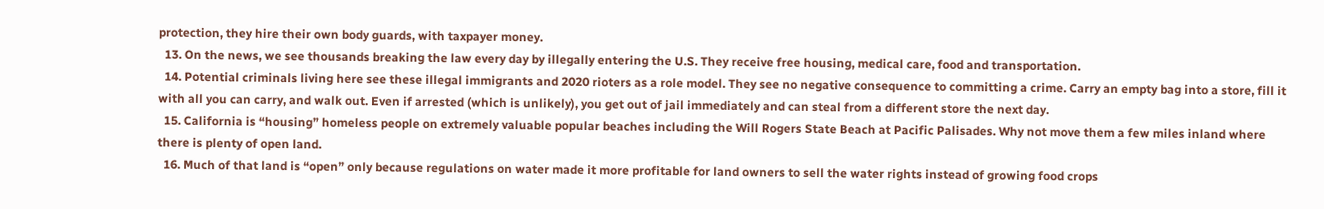protection, they hire their own body guards, with taxpayer money.
  13. On the news, we see thousands breaking the law every day by illegally entering the U.S. They receive free housing, medical care, food and transportation.
  14. Potential criminals living here see these illegal immigrants and 2020 rioters as a role model. They see no negative consequence to committing a crime. Carry an empty bag into a store, fill it with all you can carry, and walk out. Even if arrested (which is unlikely), you get out of jail immediately and can steal from a different store the next day.
  15. California is “housing” homeless people on extremely valuable popular beaches including the Will Rogers State Beach at Pacific Palisades. Why not move them a few miles inland where there is plenty of open land.
  16. Much of that land is “open” only because regulations on water made it more profitable for land owners to sell the water rights instead of growing food crops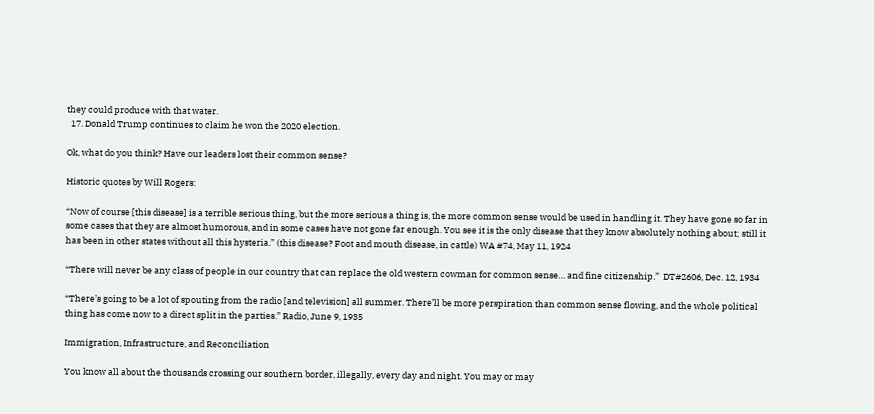they could produce with that water.
  17. Donald Trump continues to claim he won the 2020 election.

Ok, what do you think? Have our leaders lost their common sense?

Historic quotes by Will Rogers:

“Now of course [this disease] is a terrible serious thing, but the more serious a thing is, the more common sense would be used in handling it. They have gone so far in some cases that they are almost humorous, and in some cases have not gone far enough. You see it is the only disease that they know absolutely nothing about; still it has been in other states without all this hysteria.” (this disease? Foot and mouth disease, in cattle) WA #74, May 11, 1924

“There will never be any class of people in our country that can replace the old western cowman for common sense… and fine citizenship.”  DT#2606, Dec. 12, 1934

“There’s going to be a lot of spouting from the radio [and television] all summer. There’ll be more perspiration than common sense flowing, and the whole political thing has come now to a direct split in the parties.” Radio, June 9, 1935

Immigration, Infrastructure, and Reconciliation

You know all about the thousands crossing our southern border, illegally, every day and night. You may or may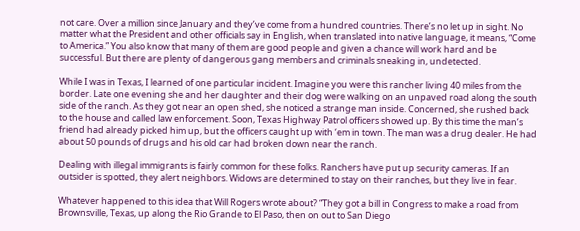not care. Over a million since January and they’ve come from a hundred countries. There’s no let up in sight. No matter what the President and other officials say in English, when translated into native language, it means, “Come to America.” You also know that many of them are good people and given a chance will work hard and be successful. But there are plenty of dangerous gang members and criminals sneaking in, undetected.

While I was in Texas, I learned of one particular incident. Imagine you were this rancher living 40 miles from the border. Late one evening she and her daughter and their dog were walking on an unpaved road along the south side of the ranch. As they got near an open shed, she noticed a strange man inside. Concerned, she rushed back to the house and called law enforcement. Soon, Texas Highway Patrol officers showed up. By this time the man’s friend had already picked him up, but the officers caught up with ‘em in town. The man was a drug dealer. He had about 50 pounds of drugs and his old car had broken down near the ranch.

Dealing with illegal immigrants is fairly common for these folks. Ranchers have put up security cameras. If an outsider is spotted, they alert neighbors. Widows are determined to stay on their ranches, but they live in fear.

Whatever happened to this idea that Will Rogers wrote about? “They got a bill in Congress to make a road from Brownsville, Texas, up along the Rio Grande to El Paso, then on out to San Diego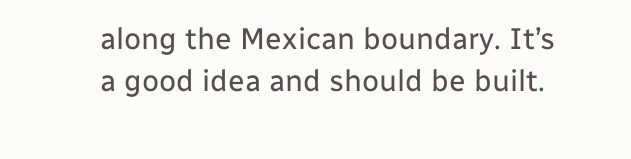along the Mexican boundary. It’s a good idea and should be built.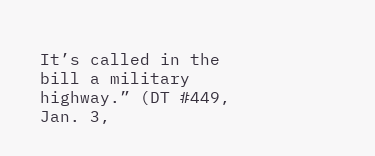It’s called in the bill a military highway.” (DT #449, Jan. 3,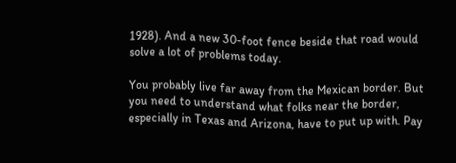1928). And a new 30-foot fence beside that road would solve a lot of problems today.

You probably live far away from the Mexican border. But you need to understand what folks near the border, especially in Texas and Arizona, have to put up with. Pay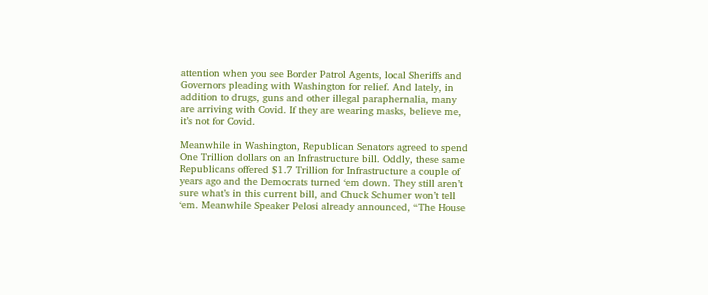attention when you see Border Patrol Agents, local Sheriffs and Governors pleading with Washington for relief. And lately, in addition to drugs, guns and other illegal paraphernalia, many are arriving with Covid. If they are wearing masks, believe me, it’s not for Covid.

Meanwhile in Washington, Republican Senators agreed to spend One Trillion dollars on an Infrastructure bill. Oddly, these same Republicans offered $1.7 Trillion for Infrastructure a couple of years ago and the Democrats turned ‘em down. They still aren’t sure what’s in this current bill, and Chuck Schumer won’t tell ‘em. Meanwhile Speaker Pelosi already announced, “The House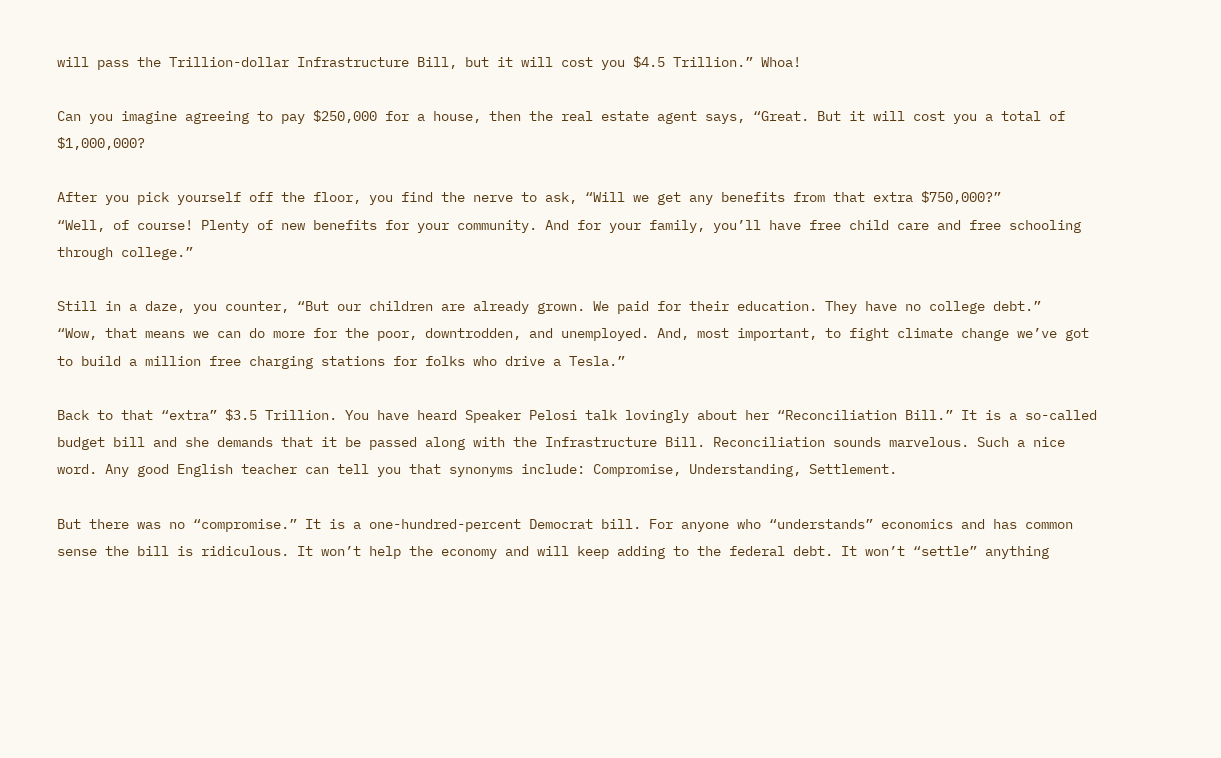will pass the Trillion-dollar Infrastructure Bill, but it will cost you $4.5 Trillion.” Whoa!

Can you imagine agreeing to pay $250,000 for a house, then the real estate agent says, “Great. But it will cost you a total of $1,000,000?

After you pick yourself off the floor, you find the nerve to ask, “Will we get any benefits from that extra $750,000?”
“Well, of course! Plenty of new benefits for your community. And for your family, you’ll have free child care and free schooling through college.”

Still in a daze, you counter, “But our children are already grown. We paid for their education. They have no college debt.”
“Wow, that means we can do more for the poor, downtrodden, and unemployed. And, most important, to fight climate change we’ve got to build a million free charging stations for folks who drive a Tesla.”

Back to that “extra” $3.5 Trillion. You have heard Speaker Pelosi talk lovingly about her “Reconciliation Bill.” It is a so-called budget bill and she demands that it be passed along with the Infrastructure Bill. Reconciliation sounds marvelous. Such a nice word. Any good English teacher can tell you that synonyms include: Compromise, Understanding, Settlement.

But there was no “compromise.” It is a one-hundred-percent Democrat bill. For anyone who “understands” economics and has common sense the bill is ridiculous. It won’t help the economy and will keep adding to the federal debt. It won’t “settle” anything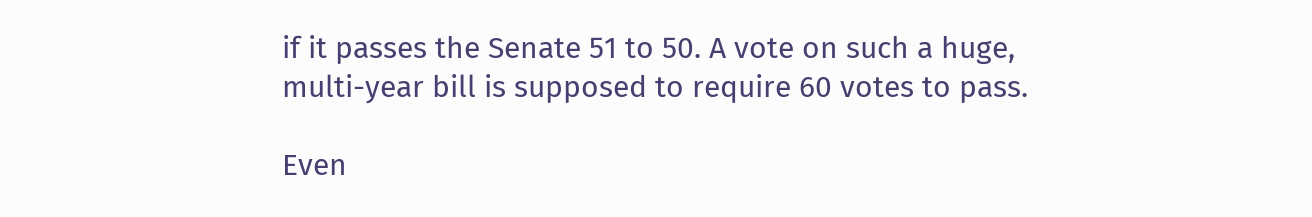if it passes the Senate 51 to 50. A vote on such a huge, multi-year bill is supposed to require 60 votes to pass.

Even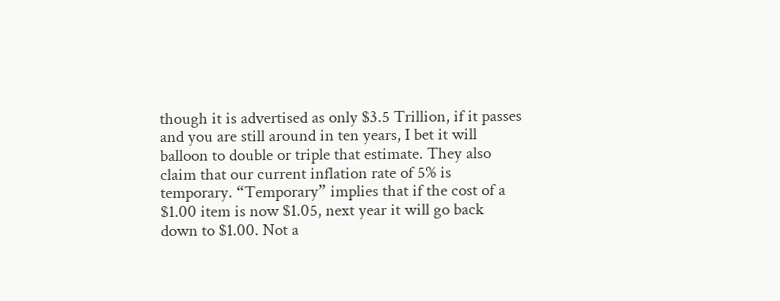though it is advertised as only $3.5 Trillion, if it passes and you are still around in ten years, I bet it will balloon to double or triple that estimate. They also claim that our current inflation rate of 5% is temporary. “Temporary” implies that if the cost of a $1.00 item is now $1.05, next year it will go back down to $1.00. Not a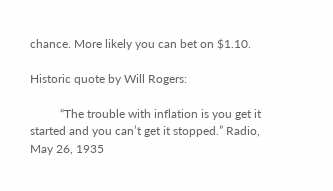chance. More likely you can bet on $1.10.

Historic quote by Will Rogers:

          “The trouble with inflation is you get it started and you can’t get it stopped.” Radio, May 26, 1935